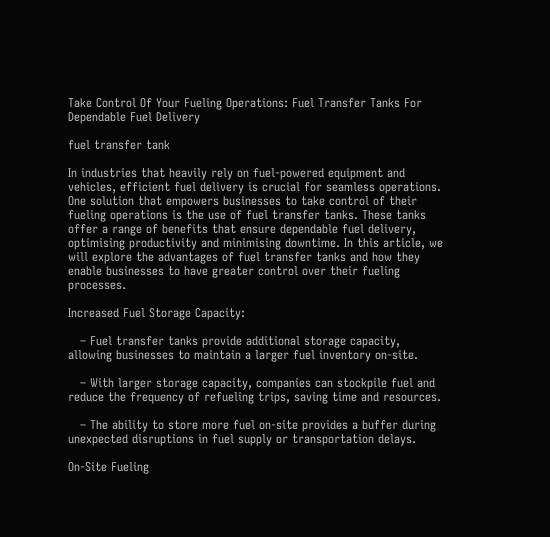Take Control Of Your Fueling Operations: Fuel Transfer Tanks For Dependable Fuel Delivery

fuel transfer tank

In industries that heavily rely on fuel-powered equipment and vehicles, efficient fuel delivery is crucial for seamless operations. One solution that empowers businesses to take control of their fueling operations is the use of fuel transfer tanks. These tanks offer a range of benefits that ensure dependable fuel delivery, optimising productivity and minimising downtime. In this article, we will explore the advantages of fuel transfer tanks and how they enable businesses to have greater control over their fueling processes.

Increased Fuel Storage Capacity:

   – Fuel transfer tanks provide additional storage capacity, allowing businesses to maintain a larger fuel inventory on-site.

   – With larger storage capacity, companies can stockpile fuel and reduce the frequency of refueling trips, saving time and resources.

   – The ability to store more fuel on-site provides a buffer during unexpected disruptions in fuel supply or transportation delays.

On-Site Fueling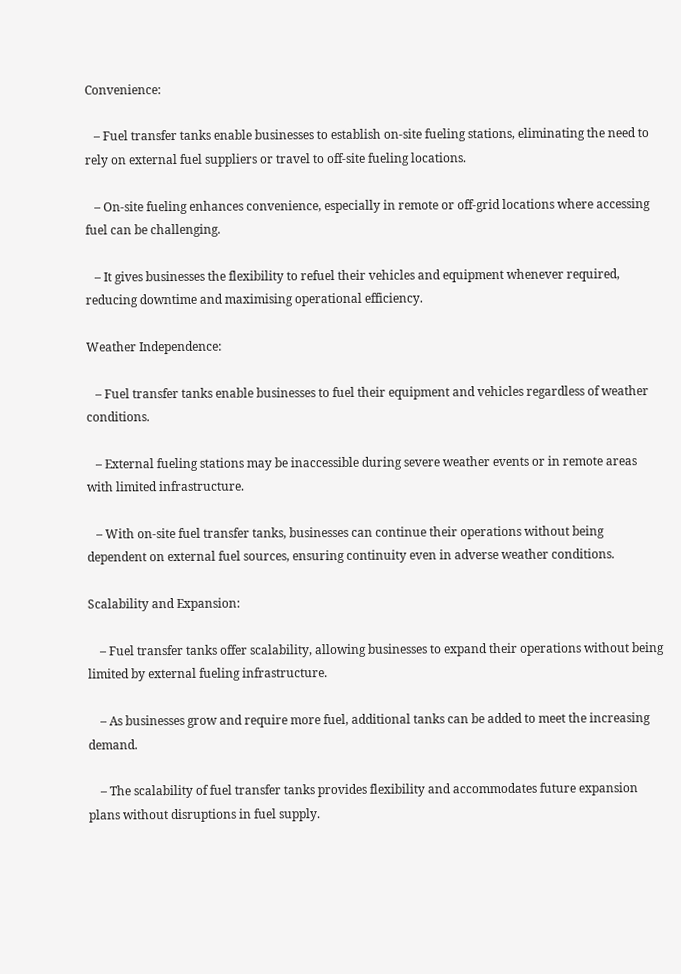Convenience:

   – Fuel transfer tanks enable businesses to establish on-site fueling stations, eliminating the need to rely on external fuel suppliers or travel to off-site fueling locations.

   – On-site fueling enhances convenience, especially in remote or off-grid locations where accessing fuel can be challenging.

   – It gives businesses the flexibility to refuel their vehicles and equipment whenever required, reducing downtime and maximising operational efficiency.

Weather Independence:

   – Fuel transfer tanks enable businesses to fuel their equipment and vehicles regardless of weather conditions.

   – External fueling stations may be inaccessible during severe weather events or in remote areas with limited infrastructure.

   – With on-site fuel transfer tanks, businesses can continue their operations without being dependent on external fuel sources, ensuring continuity even in adverse weather conditions.

Scalability and Expansion:

    – Fuel transfer tanks offer scalability, allowing businesses to expand their operations without being limited by external fueling infrastructure.

    – As businesses grow and require more fuel, additional tanks can be added to meet the increasing demand.

    – The scalability of fuel transfer tanks provides flexibility and accommodates future expansion plans without disruptions in fuel supply.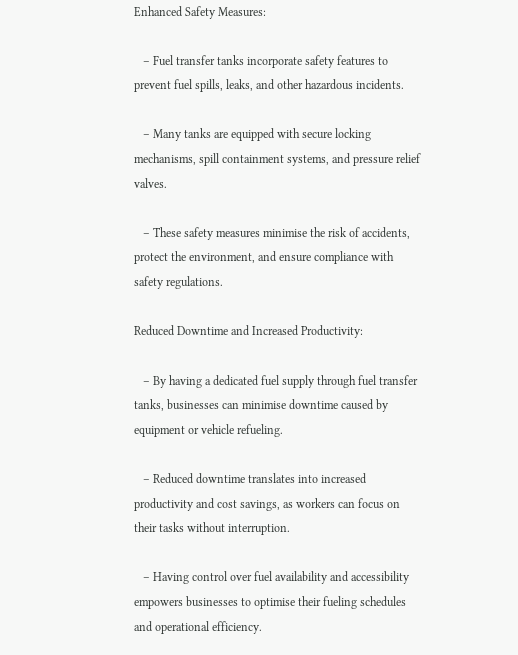Enhanced Safety Measures:

   – Fuel transfer tanks incorporate safety features to prevent fuel spills, leaks, and other hazardous incidents.

   – Many tanks are equipped with secure locking mechanisms, spill containment systems, and pressure relief valves.

   – These safety measures minimise the risk of accidents, protect the environment, and ensure compliance with safety regulations.

Reduced Downtime and Increased Productivity:

   – By having a dedicated fuel supply through fuel transfer tanks, businesses can minimise downtime caused by equipment or vehicle refueling.

   – Reduced downtime translates into increased productivity and cost savings, as workers can focus on their tasks without interruption.

   – Having control over fuel availability and accessibility empowers businesses to optimise their fueling schedules and operational efficiency.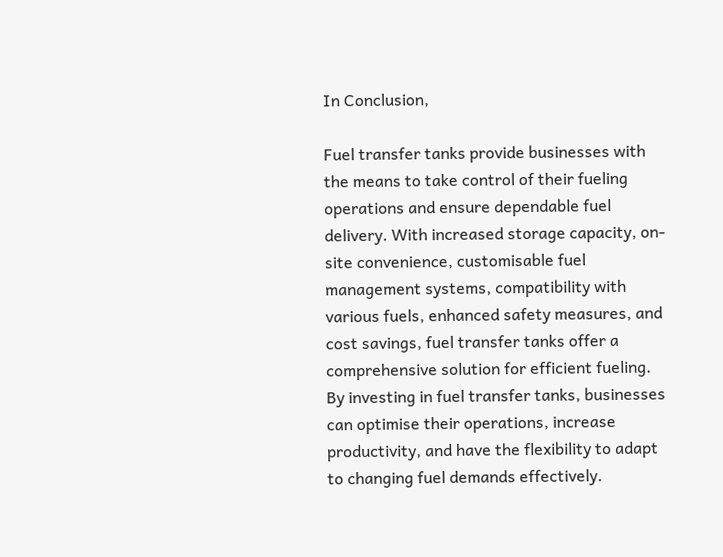In Conclusion,

Fuel transfer tanks provide businesses with the means to take control of their fueling operations and ensure dependable fuel delivery. With increased storage capacity, on-site convenience, customisable fuel management systems, compatibility with various fuels, enhanced safety measures, and cost savings, fuel transfer tanks offer a comprehensive solution for efficient fueling. By investing in fuel transfer tanks, businesses can optimise their operations, increase productivity, and have the flexibility to adapt to changing fuel demands effectively.